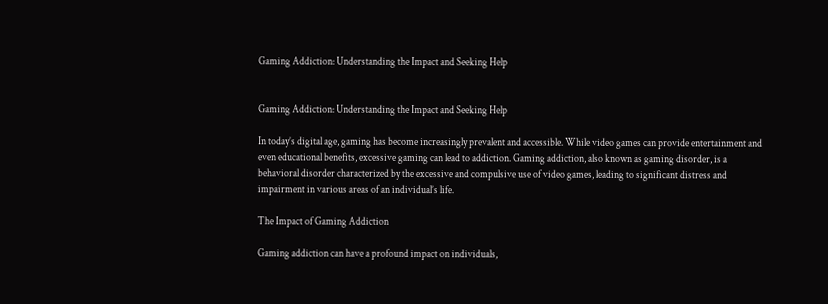Gaming Addiction: Understanding the Impact and Seeking Help


Gaming Addiction: Understanding the Impact and Seeking Help

In today’s digital age, gaming has become increasingly prevalent and accessible. While video games can provide entertainment and even educational benefits, excessive gaming can lead to addiction. Gaming addiction, also known as gaming disorder, is a behavioral disorder characterized by the excessive and compulsive use of video games, leading to significant distress and impairment in various areas of an individual’s life.

The Impact of Gaming Addiction

Gaming addiction can have a profound impact on individuals,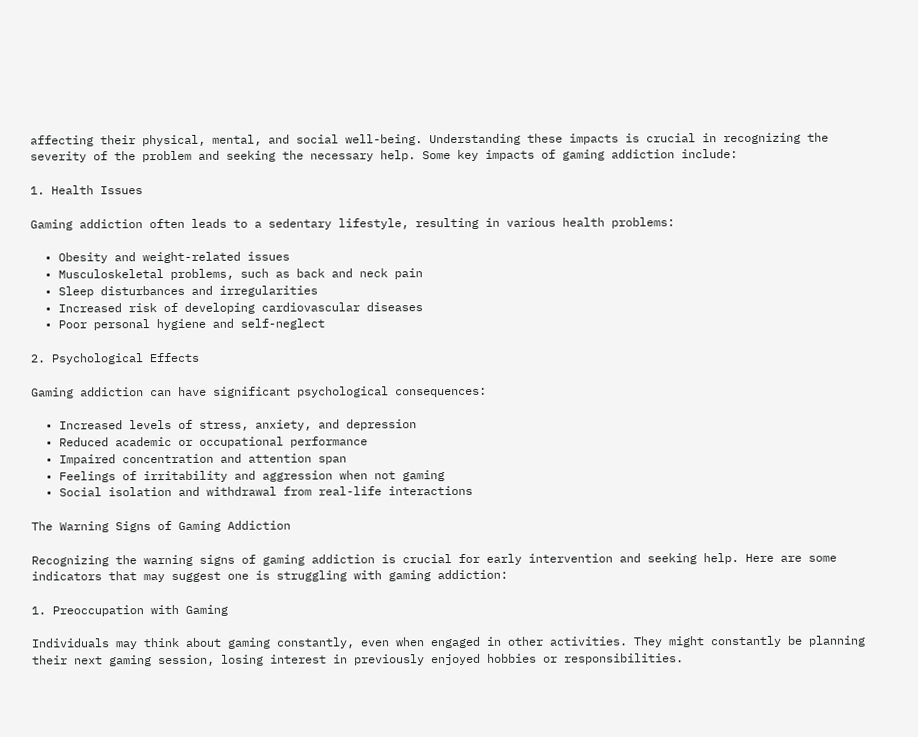affecting their physical, mental, and social well-being. Understanding these impacts is crucial in recognizing the severity of the problem and seeking the necessary help. Some key impacts of gaming addiction include:

1. Health Issues

Gaming addiction often leads to a sedentary lifestyle, resulting in various health problems:

  • Obesity and weight-related issues
  • Musculoskeletal problems, such as back and neck pain
  • Sleep disturbances and irregularities
  • Increased risk of developing cardiovascular diseases
  • Poor personal hygiene and self-neglect

2. Psychological Effects

Gaming addiction can have significant psychological consequences:

  • Increased levels of stress, anxiety, and depression
  • Reduced academic or occupational performance
  • Impaired concentration and attention span
  • Feelings of irritability and aggression when not gaming
  • Social isolation and withdrawal from real-life interactions

The Warning Signs of Gaming Addiction

Recognizing the warning signs of gaming addiction is crucial for early intervention and seeking help. Here are some indicators that may suggest one is struggling with gaming addiction:

1. Preoccupation with Gaming

Individuals may think about gaming constantly, even when engaged in other activities. They might constantly be planning their next gaming session, losing interest in previously enjoyed hobbies or responsibilities.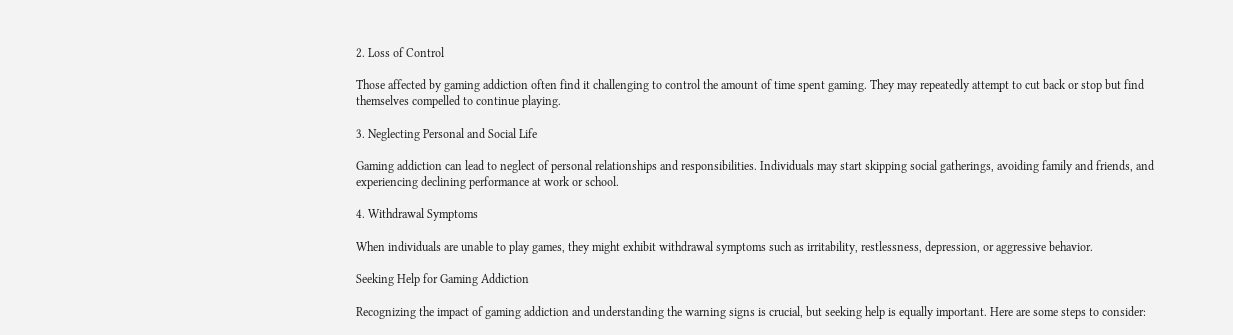2. Loss of Control

Those affected by gaming addiction often find it challenging to control the amount of time spent gaming. They may repeatedly attempt to cut back or stop but find themselves compelled to continue playing.

3. Neglecting Personal and Social Life

Gaming addiction can lead to neglect of personal relationships and responsibilities. Individuals may start skipping social gatherings, avoiding family and friends, and experiencing declining performance at work or school.

4. Withdrawal Symptoms

When individuals are unable to play games, they might exhibit withdrawal symptoms such as irritability, restlessness, depression, or aggressive behavior.

Seeking Help for Gaming Addiction

Recognizing the impact of gaming addiction and understanding the warning signs is crucial, but seeking help is equally important. Here are some steps to consider: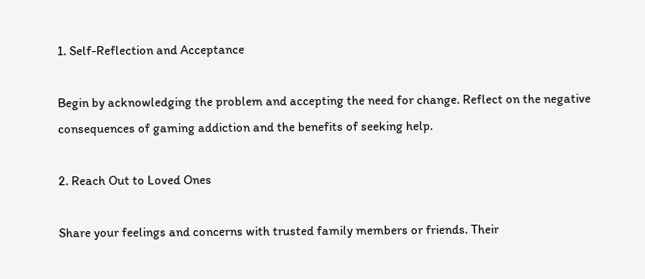1. Self-Reflection and Acceptance

Begin by acknowledging the problem and accepting the need for change. Reflect on the negative consequences of gaming addiction and the benefits of seeking help.

2. Reach Out to Loved Ones

Share your feelings and concerns with trusted family members or friends. Their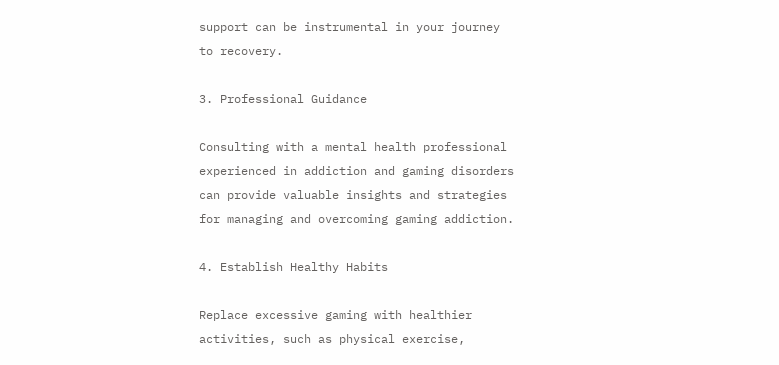support can be instrumental in your journey to recovery.

3. Professional Guidance

Consulting with a mental health professional experienced in addiction and gaming disorders can provide valuable insights and strategies for managing and overcoming gaming addiction.

4. Establish Healthy Habits

Replace excessive gaming with healthier activities, such as physical exercise,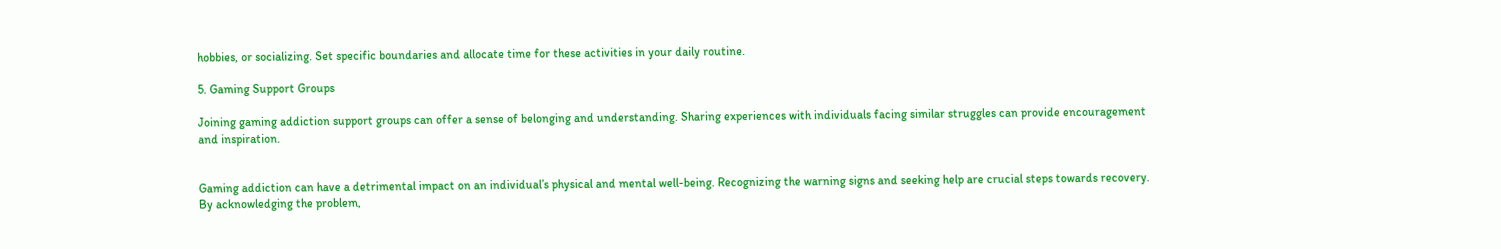hobbies, or socializing. Set specific boundaries and allocate time for these activities in your daily routine.

5. Gaming Support Groups

Joining gaming addiction support groups can offer a sense of belonging and understanding. Sharing experiences with individuals facing similar struggles can provide encouragement and inspiration.


Gaming addiction can have a detrimental impact on an individual’s physical and mental well-being. Recognizing the warning signs and seeking help are crucial steps towards recovery. By acknowledging the problem,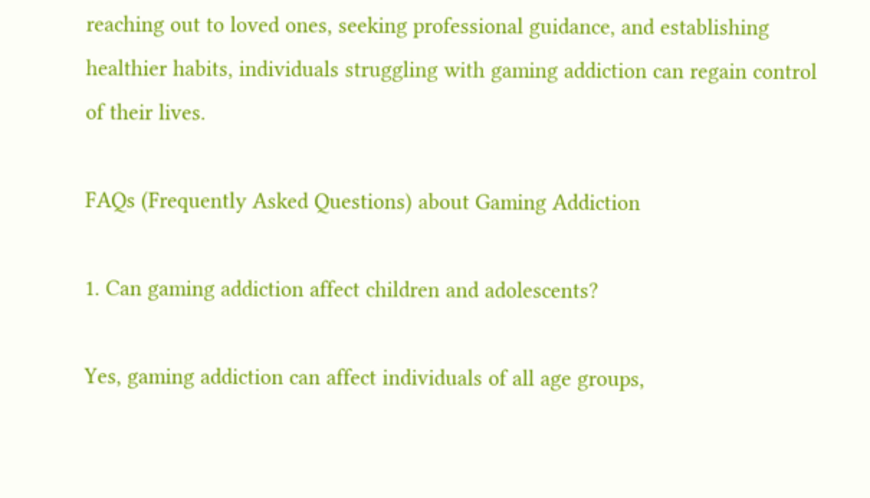reaching out to loved ones, seeking professional guidance, and establishing healthier habits, individuals struggling with gaming addiction can regain control of their lives.

FAQs (Frequently Asked Questions) about Gaming Addiction

1. Can gaming addiction affect children and adolescents?

Yes, gaming addiction can affect individuals of all age groups,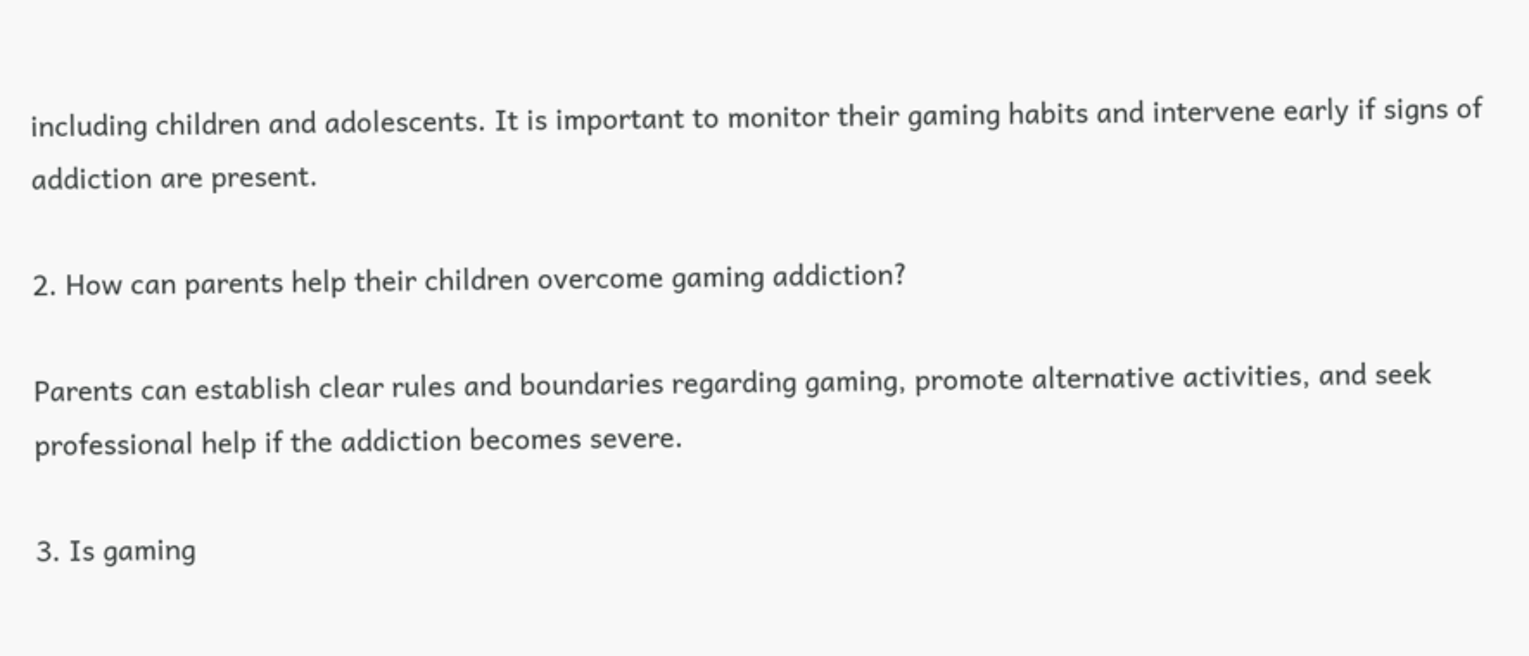including children and adolescents. It is important to monitor their gaming habits and intervene early if signs of addiction are present.

2. How can parents help their children overcome gaming addiction?

Parents can establish clear rules and boundaries regarding gaming, promote alternative activities, and seek professional help if the addiction becomes severe.

3. Is gaming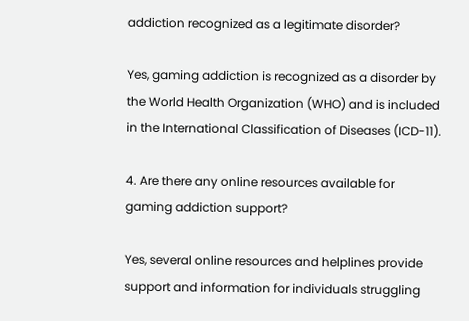addiction recognized as a legitimate disorder?

Yes, gaming addiction is recognized as a disorder by the World Health Organization (WHO) and is included in the International Classification of Diseases (ICD-11).

4. Are there any online resources available for gaming addiction support?

Yes, several online resources and helplines provide support and information for individuals struggling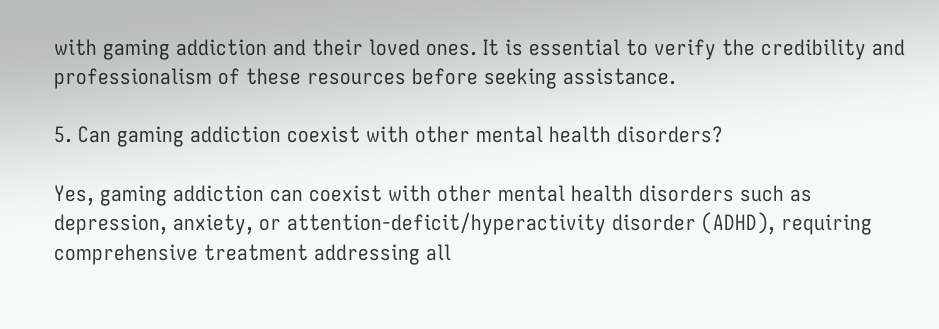with gaming addiction and their loved ones. It is essential to verify the credibility and professionalism of these resources before seeking assistance.

5. Can gaming addiction coexist with other mental health disorders?

Yes, gaming addiction can coexist with other mental health disorders such as depression, anxiety, or attention-deficit/hyperactivity disorder (ADHD), requiring comprehensive treatment addressing all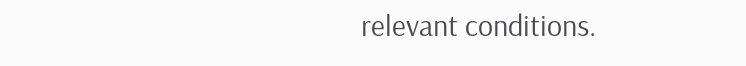relevant conditions.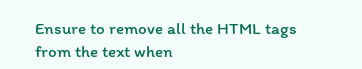Ensure to remove all the HTML tags from the text when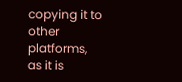copying it to other platforms, as it is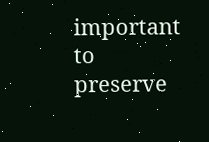important to preserve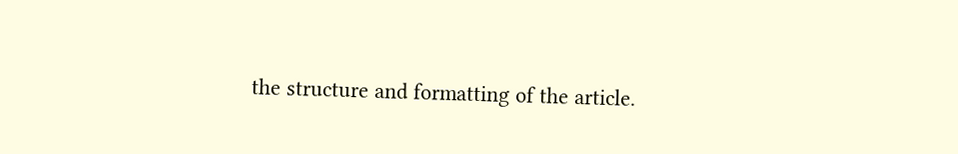the structure and formatting of the article.